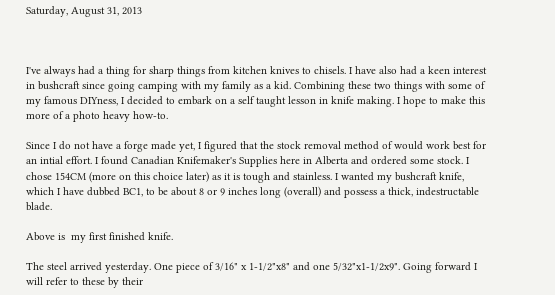Saturday, August 31, 2013



I've always had a thing for sharp things from kitchen knives to chisels. I have also had a keen interest in bushcraft since going camping with my family as a kid. Combining these two things with some of my famous DIYness, I decided to embark on a self taught lesson in knife making. I hope to make this more of a photo heavy how-to.

Since I do not have a forge made yet, I figured that the stock removal method of would work best for an intial effort. I found Canadian Knifemaker's Supplies here in Alberta and ordered some stock. I chose 154CM (more on this choice later) as it is tough and stainless. I wanted my bushcraft knife, which I have dubbed BC1, to be about 8 or 9 inches long (overall) and possess a thick, indestructable blade.

Above is  my first finished knife.

The steel arrived yesterday. One piece of 3/16" x 1-1/2"x8" and one 5/32"x1-1/2x9". Going forward I will refer to these by their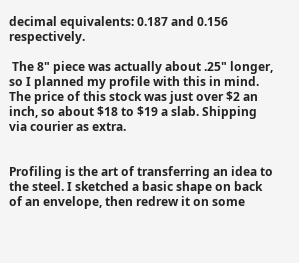decimal equivalents: 0.187 and 0.156 respectively.

 The 8" piece was actually about .25" longer, so I planned my profile with this in mind. The price of this stock was just over $2 an inch, so about $18 to $19 a slab. Shipping via courier as extra.


Profiling is the art of transferring an idea to the steel. I sketched a basic shape on back of an envelope, then redrew it on some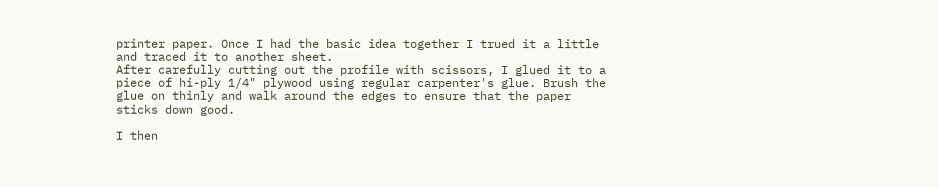printer paper. Once I had the basic idea together I trued it a little and traced it to another sheet.
After carefully cutting out the profile with scissors, I glued it to a piece of hi-ply 1/4" plywood using regular carpenter's glue. Brush the glue on thinly and walk around the edges to ensure that the paper sticks down good.

I then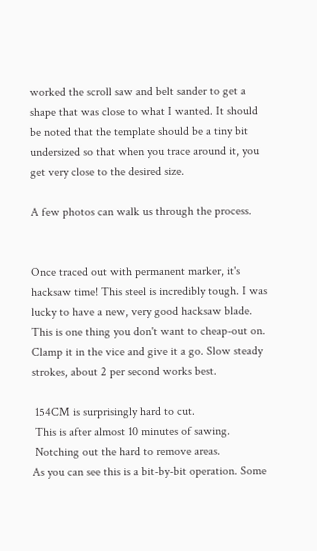worked the scroll saw and belt sander to get a shape that was close to what I wanted. It should be noted that the template should be a tiny bit undersized so that when you trace around it, you get very close to the desired size.

A few photos can walk us through the process.


Once traced out with permanent marker, it's hacksaw time! This steel is incredibly tough. I was lucky to have a new, very good hacksaw blade. This is one thing you don't want to cheap-out on. Clamp it in the vice and give it a go. Slow steady strokes, about 2 per second works best.

 154CM is surprisingly hard to cut.
 This is after almost 10 minutes of sawing.
 Notching out the hard to remove areas.
As you can see this is a bit-by-bit operation. Some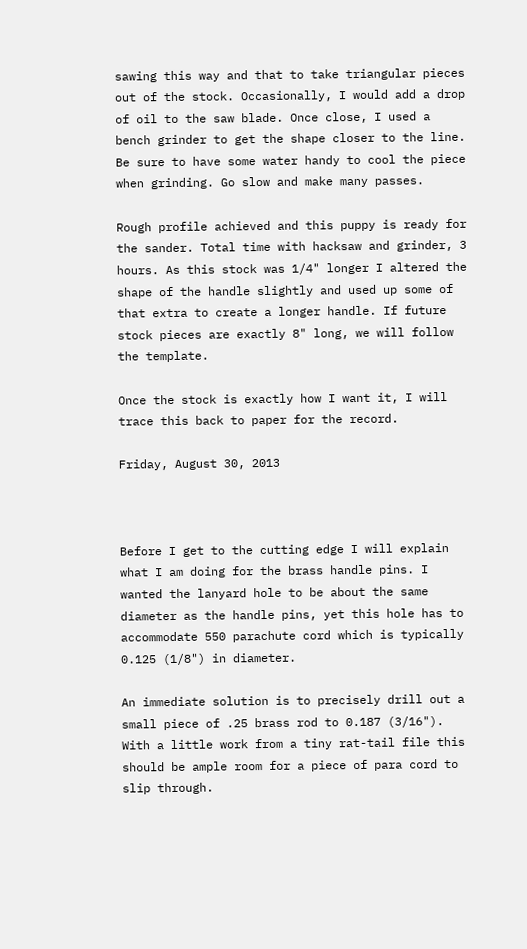sawing this way and that to take triangular pieces out of the stock. Occasionally, I would add a drop of oil to the saw blade. Once close, I used a bench grinder to get the shape closer to the line. Be sure to have some water handy to cool the piece when grinding. Go slow and make many passes.

Rough profile achieved and this puppy is ready for the sander. Total time with hacksaw and grinder, 3 hours. As this stock was 1/4" longer I altered the shape of the handle slightly and used up some of that extra to create a longer handle. If future stock pieces are exactly 8" long, we will follow the template.

Once the stock is exactly how I want it, I will trace this back to paper for the record.

Friday, August 30, 2013



Before I get to the cutting edge I will explain what I am doing for the brass handle pins. I wanted the lanyard hole to be about the same diameter as the handle pins, yet this hole has to accommodate 550 parachute cord which is typically 0.125 (1/8") in diameter.

An immediate solution is to precisely drill out a small piece of .25 brass rod to 0.187 (3/16"). With a little work from a tiny rat-tail file this should be ample room for a piece of para cord to slip through.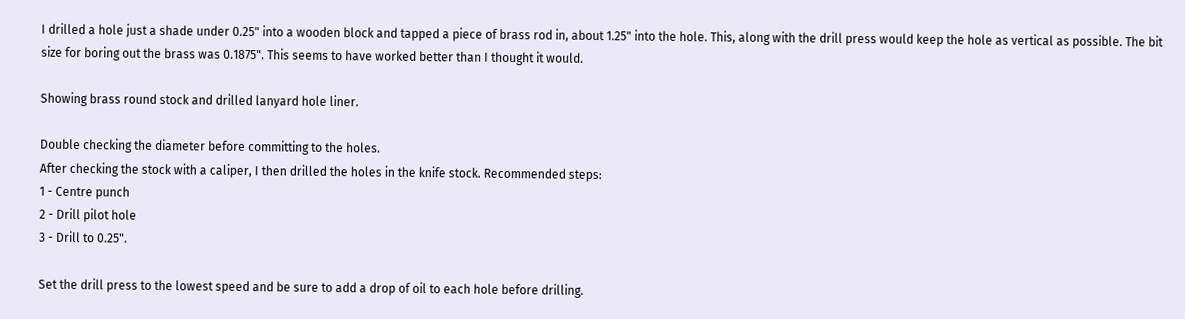I drilled a hole just a shade under 0.25" into a wooden block and tapped a piece of brass rod in, about 1.25" into the hole. This, along with the drill press would keep the hole as vertical as possible. The bit size for boring out the brass was 0.1875". This seems to have worked better than I thought it would.

Showing brass round stock and drilled lanyard hole liner.

Double checking the diameter before committing to the holes.
After checking the stock with a caliper, I then drilled the holes in the knife stock. Recommended steps:
1 - Centre punch
2 - Drill pilot hole
3 - Drill to 0.25".

Set the drill press to the lowest speed and be sure to add a drop of oil to each hole before drilling.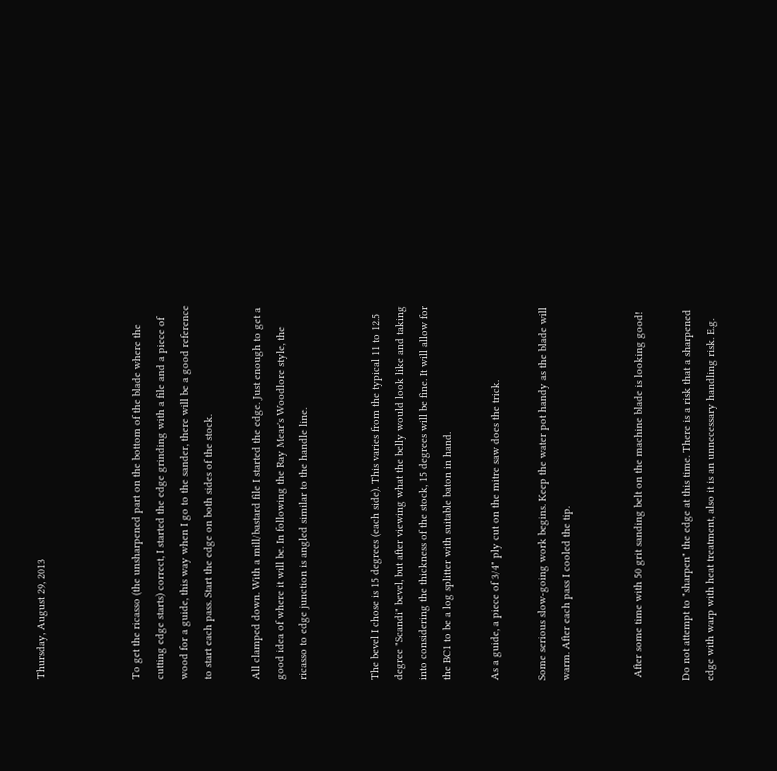Thursday, August 29, 2013



To get the ricasso (the unsharpened part on the bottom of the blade where the cutting edge starts) correct, I started the edge grinding with a file and a piece of wood for a guide, this way when I go to the sander, there will be a good reference to start each pass. Start the edge on both sides of the stock.

All clamped down. With a mill/bastard file I started the edge. Just enough to get a good idea of where it will be. In following the Ray Mear's Woodlore style, the ricasso to edge junction is angled similar to the handle line.


The bevel I chose is 15 degrees (each side). This varies from the typical 11 to 12.5 degree "Scandi" bevel, but after viewing what the belly would look like and taking into considering the thickness of the stock, 15 degrees will be fine. It will allow for the BC1 to be a log splitter with suitable baton in hand.

As a guide, a piece of 3/4" ply cut on the mitre saw does the trick.

Some serious slow-going work begins. Keep the water pot handy as the blade will warm. After each pass I cooled the tip.


 After some time with 50 grit sanding belt on the machine blade is looking good!

Do not attempt to "sharpen" the edge at this time. There is a risk that a sharpened edge with warp with heat treatment, also it is an unnecessary handling risk. E.g.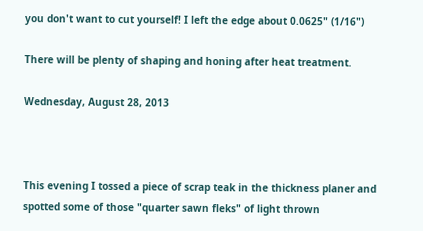you don't want to cut yourself! I left the edge about 0.0625" (1/16")

There will be plenty of shaping and honing after heat treatment.

Wednesday, August 28, 2013



This evening I tossed a piece of scrap teak in the thickness planer and spotted some of those "quarter sawn fleks" of light thrown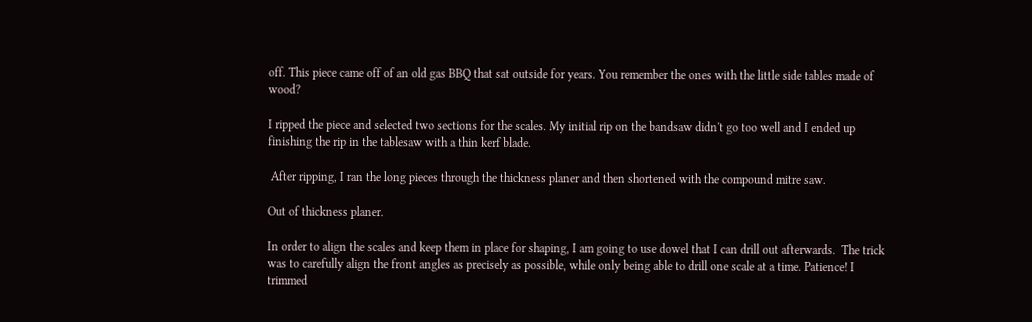off. This piece came off of an old gas BBQ that sat outside for years. You remember the ones with the little side tables made of wood?

I ripped the piece and selected two sections for the scales. My initial rip on the bandsaw didn't go too well and I ended up finishing the rip in the tablesaw with a thin kerf blade.

 After ripping, I ran the long pieces through the thickness planer and then shortened with the compound mitre saw.

Out of thickness planer.

In order to align the scales and keep them in place for shaping, I am going to use dowel that I can drill out afterwards.  The trick was to carefully align the front angles as precisely as possible, while only being able to drill one scale at a time. Patience! I trimmed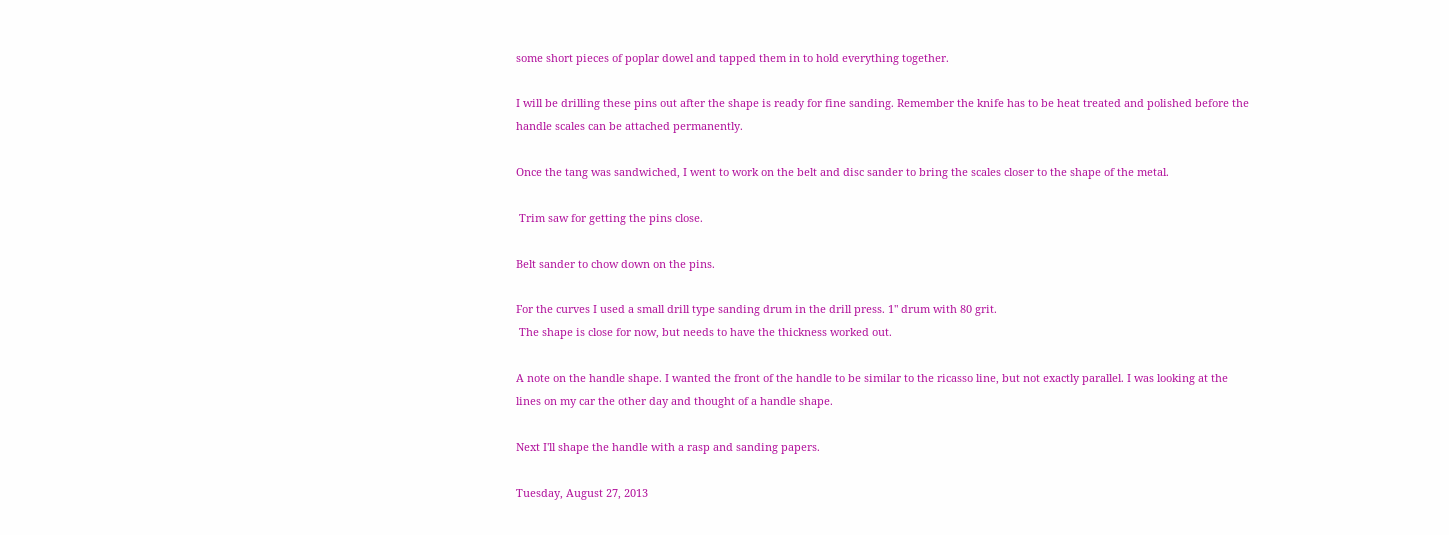some short pieces of poplar dowel and tapped them in to hold everything together.

I will be drilling these pins out after the shape is ready for fine sanding. Remember the knife has to be heat treated and polished before the handle scales can be attached permanently.

Once the tang was sandwiched, I went to work on the belt and disc sander to bring the scales closer to the shape of the metal.

 Trim saw for getting the pins close.

Belt sander to chow down on the pins.

For the curves I used a small drill type sanding drum in the drill press. 1" drum with 80 grit.
 The shape is close for now, but needs to have the thickness worked out.

A note on the handle shape. I wanted the front of the handle to be similar to the ricasso line, but not exactly parallel. I was looking at the lines on my car the other day and thought of a handle shape.

Next I'll shape the handle with a rasp and sanding papers.

Tuesday, August 27, 2013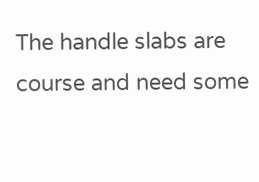The handle slabs are course and need some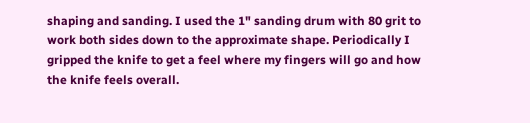shaping and sanding. I used the 1" sanding drum with 80 grit to work both sides down to the approximate shape. Periodically I gripped the knife to get a feel where my fingers will go and how the knife feels overall.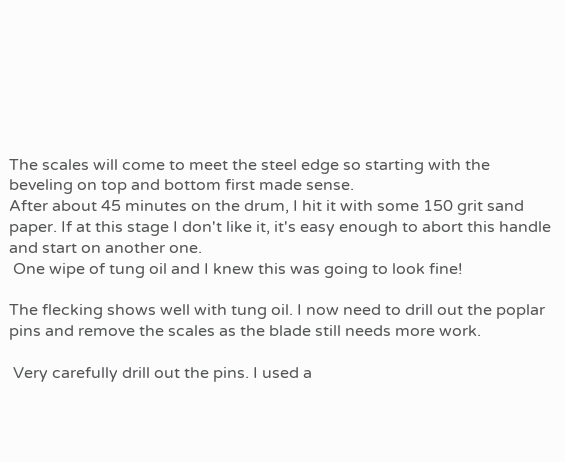The scales will come to meet the steel edge so starting with the beveling on top and bottom first made sense.
After about 45 minutes on the drum, I hit it with some 150 grit sand paper. If at this stage I don't like it, it's easy enough to abort this handle and start on another one.
 One wipe of tung oil and I knew this was going to look fine!

The flecking shows well with tung oil. I now need to drill out the poplar pins and remove the scales as the blade still needs more work.

 Very carefully drill out the pins. I used a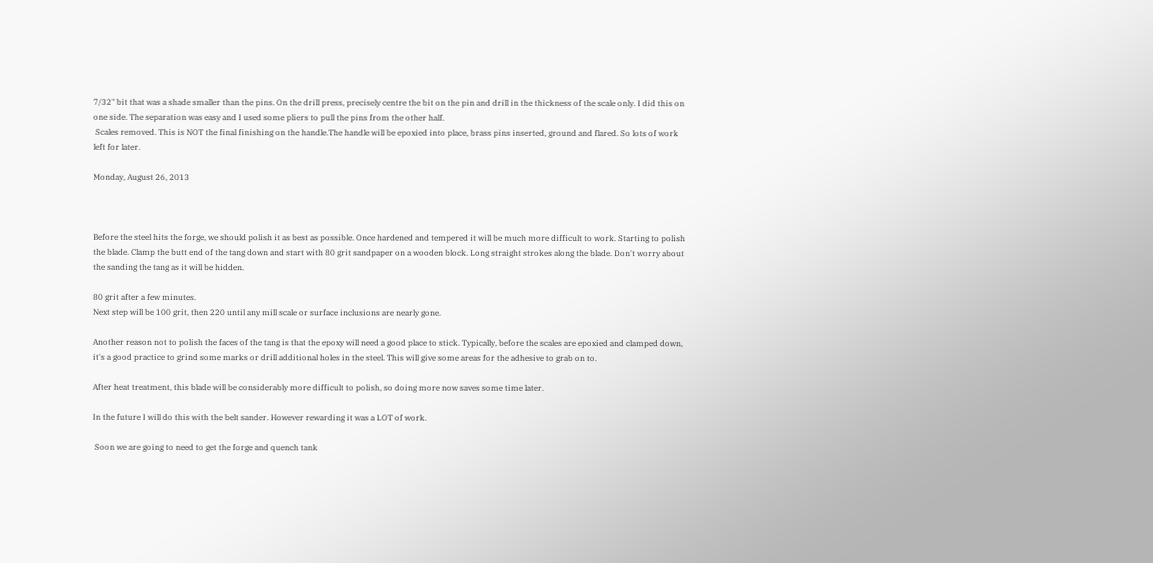7/32" bit that was a shade smaller than the pins. On the drill press, precisely centre the bit on the pin and drill in the thickness of the scale only. I did this on one side. The separation was easy and I used some pliers to pull the pins from the other half.
 Scales removed. This is NOT the final finishing on the handle.The handle will be epoxied into place, brass pins inserted, ground and flared. So lots of work left for later.

Monday, August 26, 2013



Before the steel hits the forge, we should polish it as best as possible. Once hardened and tempered it will be much more difficult to work. Starting to polish the blade. Clamp the butt end of the tang down and start with 80 grit sandpaper on a wooden block. Long straight strokes along the blade. Don't worry about the sanding the tang as it will be hidden.

80 grit after a few minutes.
Next step will be 100 grit, then 220 until any mill scale or surface inclusions are nearly gone.

Another reason not to polish the faces of the tang is that the epoxy will need a good place to stick. Typically, before the scales are epoxied and clamped down, it's a good practice to grind some marks or drill additional holes in the steel. This will give some areas for the adhesive to grab on to.

After heat treatment, this blade will be considerably more difficult to polish, so doing more now saves some time later.

In the future I will do this with the belt sander. However rewarding it was a LOT of work.

 Soon we are going to need to get the forge and quench tank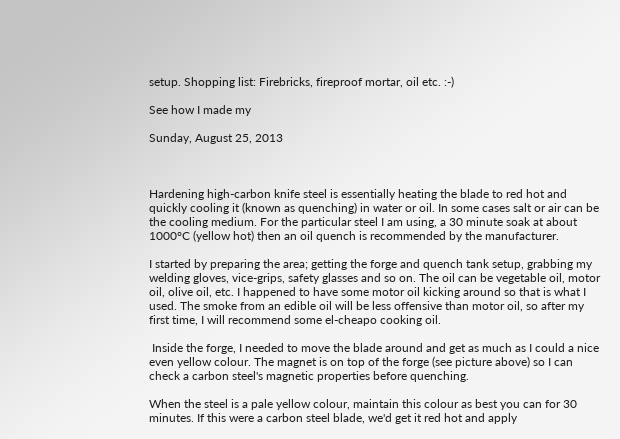setup. Shopping list: Firebricks, fireproof mortar, oil etc. :-)

See how I made my

Sunday, August 25, 2013



Hardening high-carbon knife steel is essentially heating the blade to red hot and quickly cooling it (known as quenching) in water or oil. In some cases salt or air can be the cooling medium. For the particular steel I am using, a 30 minute soak at about 1000°C (yellow hot) then an oil quench is recommended by the manufacturer.

I started by preparing the area; getting the forge and quench tank setup, grabbing my welding gloves, vice-grips, safety glasses and so on. The oil can be vegetable oil, motor oil, olive oil, etc. I happened to have some motor oil kicking around so that is what I used. The smoke from an edible oil will be less offensive than motor oil, so after my first time, I will recommend some el-cheapo cooking oil.

 Inside the forge, I needed to move the blade around and get as much as I could a nice even yellow colour. The magnet is on top of the forge (see picture above) so I can check a carbon steel's magnetic properties before quenching.

When the steel is a pale yellow colour, maintain this colour as best you can for 30 minutes. If this were a carbon steel blade, we'd get it red hot and apply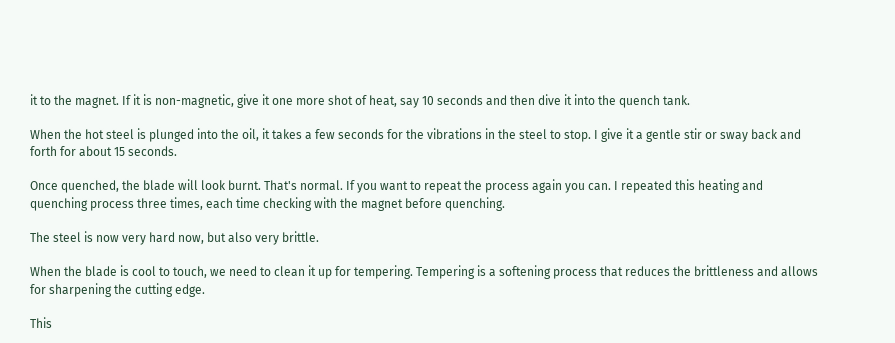it to the magnet. If it is non-magnetic, give it one more shot of heat, say 10 seconds and then dive it into the quench tank.

When the hot steel is plunged into the oil, it takes a few seconds for the vibrations in the steel to stop. I give it a gentle stir or sway back and forth for about 15 seconds.

Once quenched, the blade will look burnt. That's normal. If you want to repeat the process again you can. I repeated this heating and quenching process three times, each time checking with the magnet before quenching.

The steel is now very hard now, but also very brittle.

When the blade is cool to touch, we need to clean it up for tempering. Tempering is a softening process that reduces the brittleness and allows for sharpening the cutting edge.

This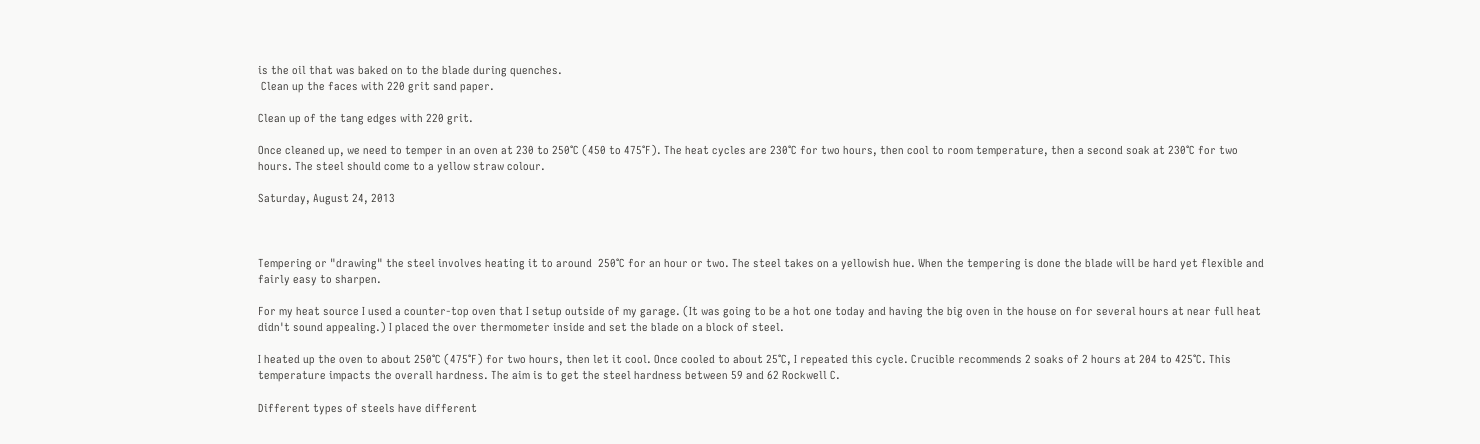is the oil that was baked on to the blade during quenches.
 Clean up the faces with 220 grit sand paper.

Clean up of the tang edges with 220 grit.

Once cleaned up, we need to temper in an oven at 230 to 250°C (450 to 475°F). The heat cycles are 230°C for two hours, then cool to room temperature, then a second soak at 230°C for two hours. The steel should come to a yellow straw colour.

Saturday, August 24, 2013



Tempering or "drawing" the steel involves heating it to around  250°C for an hour or two. The steel takes on a yellowish hue. When the tempering is done the blade will be hard yet flexible and fairly easy to sharpen.

For my heat source I used a counter-top oven that I setup outside of my garage. (It was going to be a hot one today and having the big oven in the house on for several hours at near full heat didn't sound appealing.) I placed the over thermometer inside and set the blade on a block of steel.

I heated up the oven to about 250°C (475°F) for two hours, then let it cool. Once cooled to about 25°C, I repeated this cycle. Crucible recommends 2 soaks of 2 hours at 204 to 425°C. This temperature impacts the overall hardness. The aim is to get the steel hardness between 59 and 62 Rockwell C.

Different types of steels have different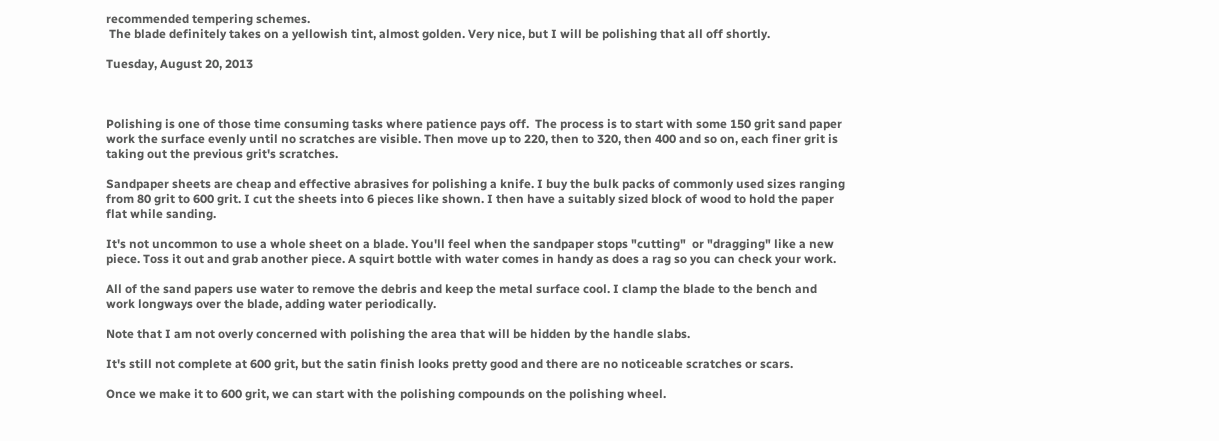recommended tempering schemes.
 The blade definitely takes on a yellowish tint, almost golden. Very nice, but I will be polishing that all off shortly.

Tuesday, August 20, 2013



Polishing is one of those time consuming tasks where patience pays off.  The process is to start with some 150 grit sand paper work the surface evenly until no scratches are visible. Then move up to 220, then to 320, then 400 and so on, each finer grit is taking out the previous grit's scratches.

Sandpaper sheets are cheap and effective abrasives for polishing a knife. I buy the bulk packs of commonly used sizes ranging from 80 grit to 600 grit. I cut the sheets into 6 pieces like shown. I then have a suitably sized block of wood to hold the paper flat while sanding.

It's not uncommon to use a whole sheet on a blade. You'll feel when the sandpaper stops "cutting"  or "dragging" like a new piece. Toss it out and grab another piece. A squirt bottle with water comes in handy as does a rag so you can check your work.

All of the sand papers use water to remove the debris and keep the metal surface cool. I clamp the blade to the bench and work longways over the blade, adding water periodically.

Note that I am not overly concerned with polishing the area that will be hidden by the handle slabs.

It's still not complete at 600 grit, but the satin finish looks pretty good and there are no noticeable scratches or scars.

Once we make it to 600 grit, we can start with the polishing compounds on the polishing wheel.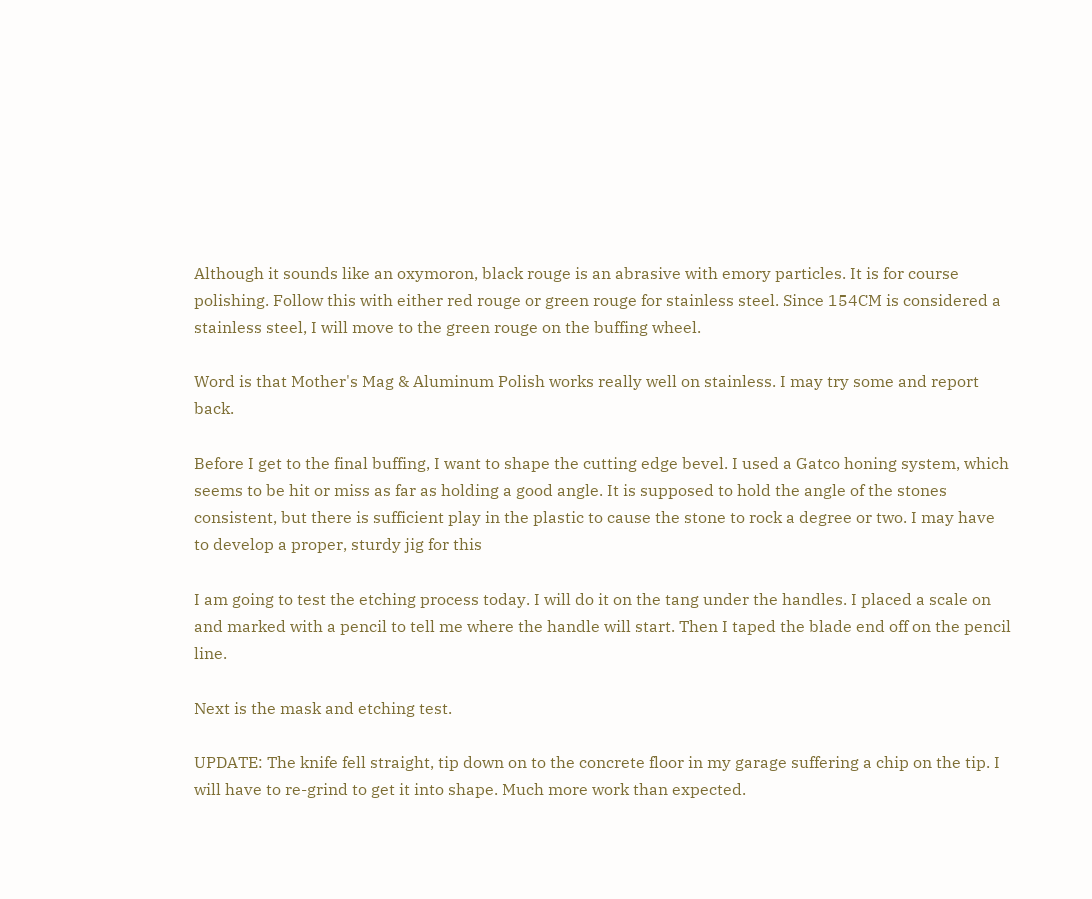Although it sounds like an oxymoron, black rouge is an abrasive with emory particles. It is for course polishing. Follow this with either red rouge or green rouge for stainless steel. Since 154CM is considered a stainless steel, I will move to the green rouge on the buffing wheel.

Word is that Mother's Mag & Aluminum Polish works really well on stainless. I may try some and report back.

Before I get to the final buffing, I want to shape the cutting edge bevel. I used a Gatco honing system, which seems to be hit or miss as far as holding a good angle. It is supposed to hold the angle of the stones consistent, but there is sufficient play in the plastic to cause the stone to rock a degree or two. I may have to develop a proper, sturdy jig for this

I am going to test the etching process today. I will do it on the tang under the handles. I placed a scale on and marked with a pencil to tell me where the handle will start. Then I taped the blade end off on the pencil line.

Next is the mask and etching test.

UPDATE: The knife fell straight, tip down on to the concrete floor in my garage suffering a chip on the tip. I will have to re-grind to get it into shape. Much more work than expected.